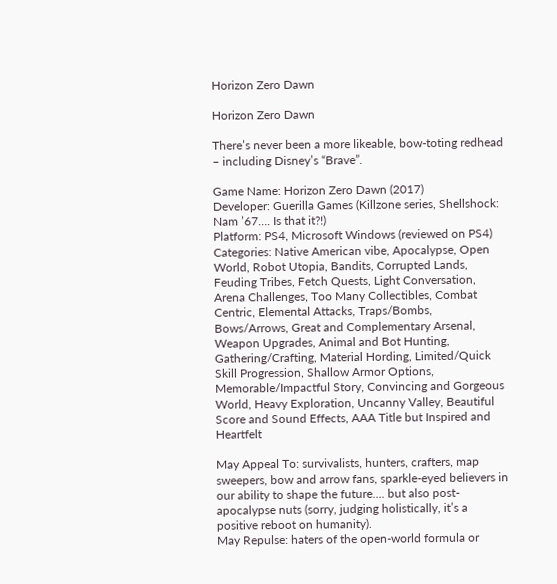Horizon Zero Dawn

Horizon Zero Dawn

There’s never been a more likeable, bow-toting redhead – including Disney’s “Brave”.

Game Name: Horizon Zero Dawn (2017)
Developer: Guerilla Games (Killzone series, Shellshock: Nam ’67…. Is that it?!)
Platform: PS4, Microsoft Windows (reviewed on PS4)
Categories: Native American vibe, Apocalypse, Open World, Robot Utopia, Bandits, Corrupted Lands, Feuding Tribes, Fetch Quests, Light Conversation, Arena Challenges, Too Many Collectibles, Combat Centric, Elemental Attacks, Traps/Bombs, Bows/Arrows, Great and Complementary Arsenal, Weapon Upgrades, Animal and Bot Hunting, Gathering/Crafting, Material Hording, Limited/Quick Skill Progression, Shallow Armor Options, Memorable/Impactful Story, Convincing and Gorgeous World, Heavy Exploration, Uncanny Valley, Beautiful Score and Sound Effects, AAA Title but Inspired and Heartfelt

May Appeal To: survivalists, hunters, crafters, map sweepers, bow and arrow fans, sparkle-eyed believers in our ability to shape the future…. but also post-apocalypse nuts (sorry, judging holistically, it’s a positive reboot on humanity).
May Repulse: haters of the open-world formula or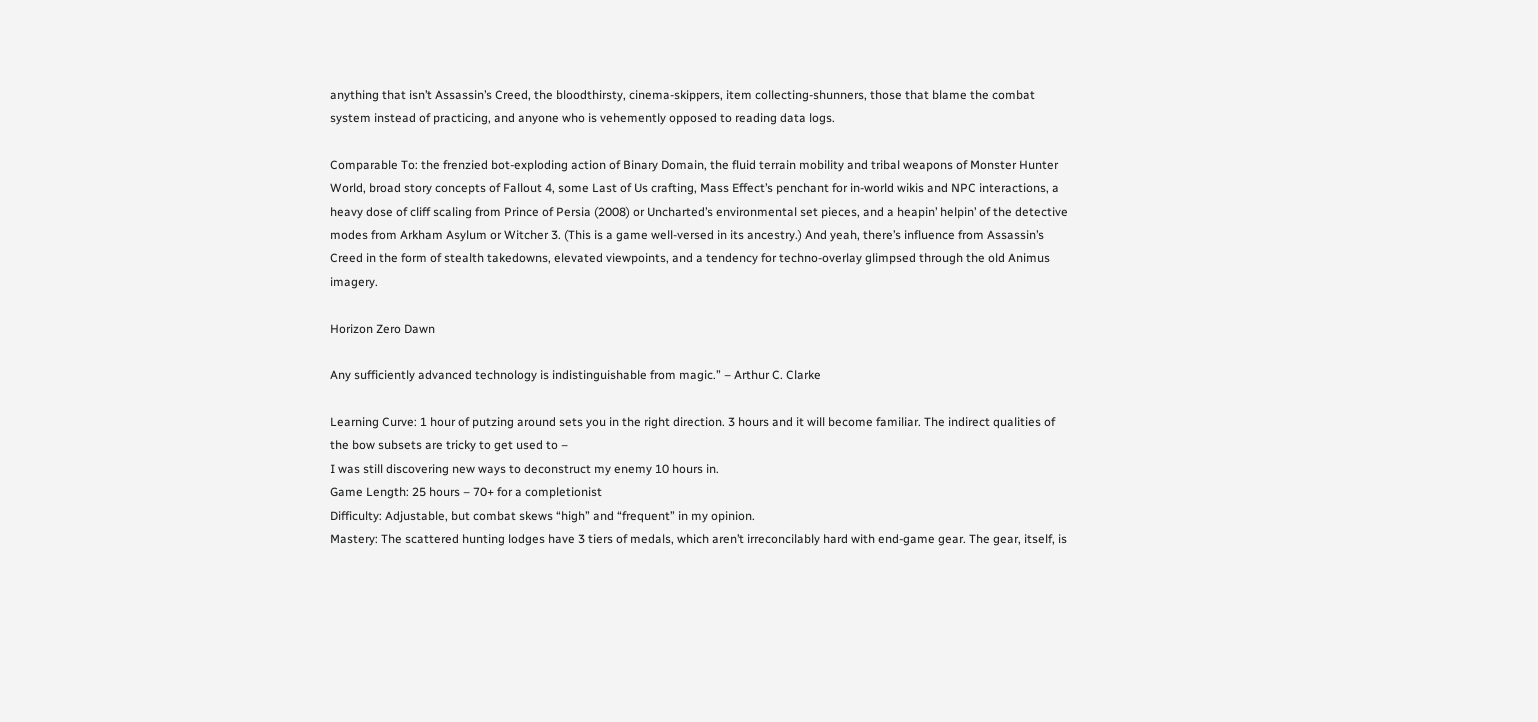anything that isn’t Assassin’s Creed, the bloodthirsty, cinema-skippers, item collecting-shunners, those that blame the combat system instead of practicing, and anyone who is vehemently opposed to reading data logs.

Comparable To: the frenzied bot-exploding action of Binary Domain, the fluid terrain mobility and tribal weapons of Monster Hunter World, broad story concepts of Fallout 4, some Last of Us crafting, Mass Effect’s penchant for in-world wikis and NPC interactions, a heavy dose of cliff scaling from Prince of Persia (2008) or Uncharted’s environmental set pieces, and a heapin’ helpin’ of the detective modes from Arkham Asylum or Witcher 3. (This is a game well-versed in its ancestry.) And yeah, there’s influence from Assassin’s Creed in the form of stealth takedowns, elevated viewpoints, and a tendency for techno-overlay glimpsed through the old Animus imagery.

Horizon Zero Dawn

Any sufficiently advanced technology is indistinguishable from magic.” – Arthur C. Clarke

Learning Curve: 1 hour of putzing around sets you in the right direction. 3 hours and it will become familiar. The indirect qualities of the bow subsets are tricky to get used to –
I was still discovering new ways to deconstruct my enemy 10 hours in.
Game Length: 25 hours – 70+ for a completionist
Difficulty: Adjustable, but combat skews “high” and “frequent” in my opinion.
Mastery: The scattered hunting lodges have 3 tiers of medals, which aren’t irreconcilably hard with end-game gear. The gear, itself, is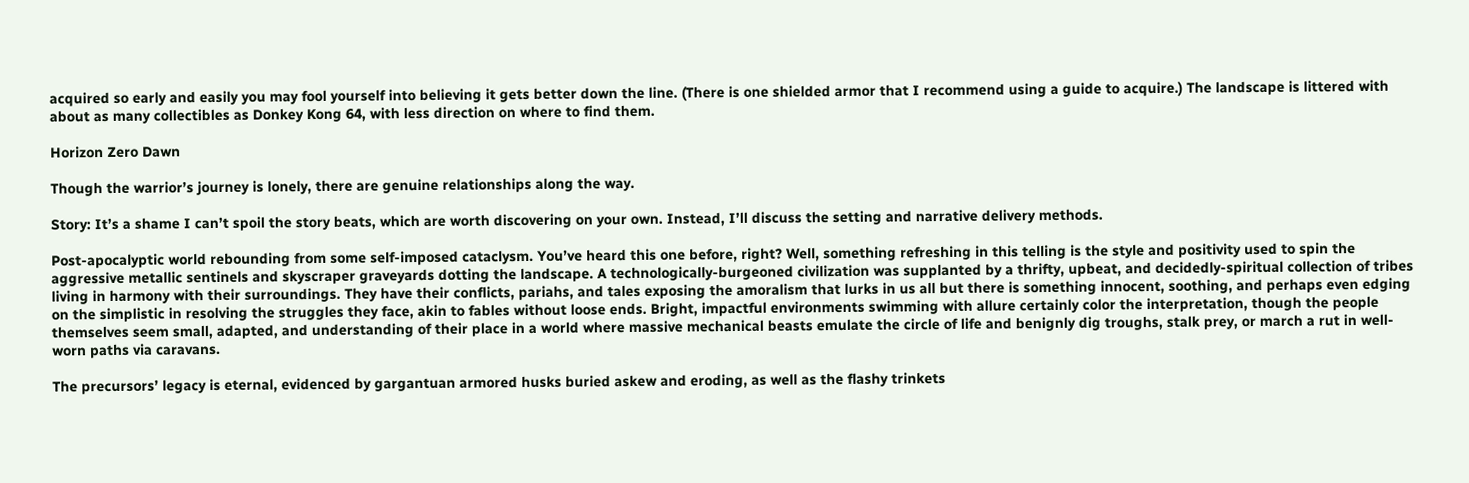acquired so early and easily you may fool yourself into believing it gets better down the line. (There is one shielded armor that I recommend using a guide to acquire.) The landscape is littered with about as many collectibles as Donkey Kong 64, with less direction on where to find them.

Horizon Zero Dawn

Though the warrior’s journey is lonely, there are genuine relationships along the way.

Story: It’s a shame I can’t spoil the story beats, which are worth discovering on your own. Instead, I’ll discuss the setting and narrative delivery methods.

Post-apocalyptic world rebounding from some self-imposed cataclysm. You’ve heard this one before, right? Well, something refreshing in this telling is the style and positivity used to spin the aggressive metallic sentinels and skyscraper graveyards dotting the landscape. A technologically-burgeoned civilization was supplanted by a thrifty, upbeat, and decidedly-spiritual collection of tribes living in harmony with their surroundings. They have their conflicts, pariahs, and tales exposing the amoralism that lurks in us all but there is something innocent, soothing, and perhaps even edging on the simplistic in resolving the struggles they face, akin to fables without loose ends. Bright, impactful environments swimming with allure certainly color the interpretation, though the people themselves seem small, adapted, and understanding of their place in a world where massive mechanical beasts emulate the circle of life and benignly dig troughs, stalk prey, or march a rut in well-worn paths via caravans.

The precursors’ legacy is eternal, evidenced by gargantuan armored husks buried askew and eroding, as well as the flashy trinkets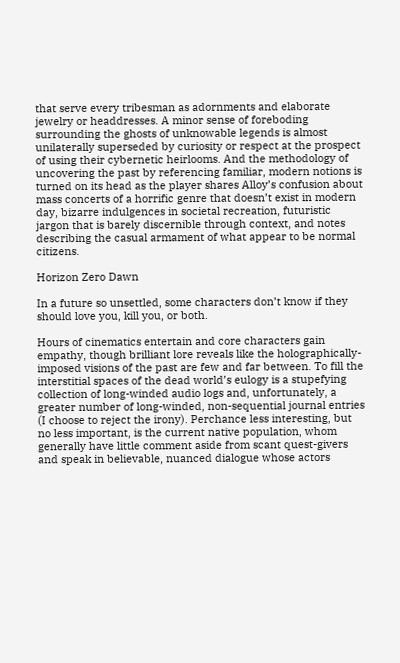that serve every tribesman as adornments and elaborate jewelry or headdresses. A minor sense of foreboding surrounding the ghosts of unknowable legends is almost unilaterally superseded by curiosity or respect at the prospect of using their cybernetic heirlooms. And the methodology of uncovering the past by referencing familiar, modern notions is turned on its head as the player shares Alloy’s confusion about mass concerts of a horrific genre that doesn’t exist in modern day, bizarre indulgences in societal recreation, futuristic jargon that is barely discernible through context, and notes describing the casual armament of what appear to be normal citizens.

Horizon Zero Dawn

In a future so unsettled, some characters don’t know if they should love you, kill you, or both.

Hours of cinematics entertain and core characters gain empathy, though brilliant lore reveals like the holographically-imposed visions of the past are few and far between. To fill the interstitial spaces of the dead world’s eulogy is a stupefying collection of long-winded audio logs and, unfortunately, a greater number of long-winded, non-sequential journal entries (I choose to reject the irony). Perchance less interesting, but no less important, is the current native population, whom generally have little comment aside from scant quest-givers and speak in believable, nuanced dialogue whose actors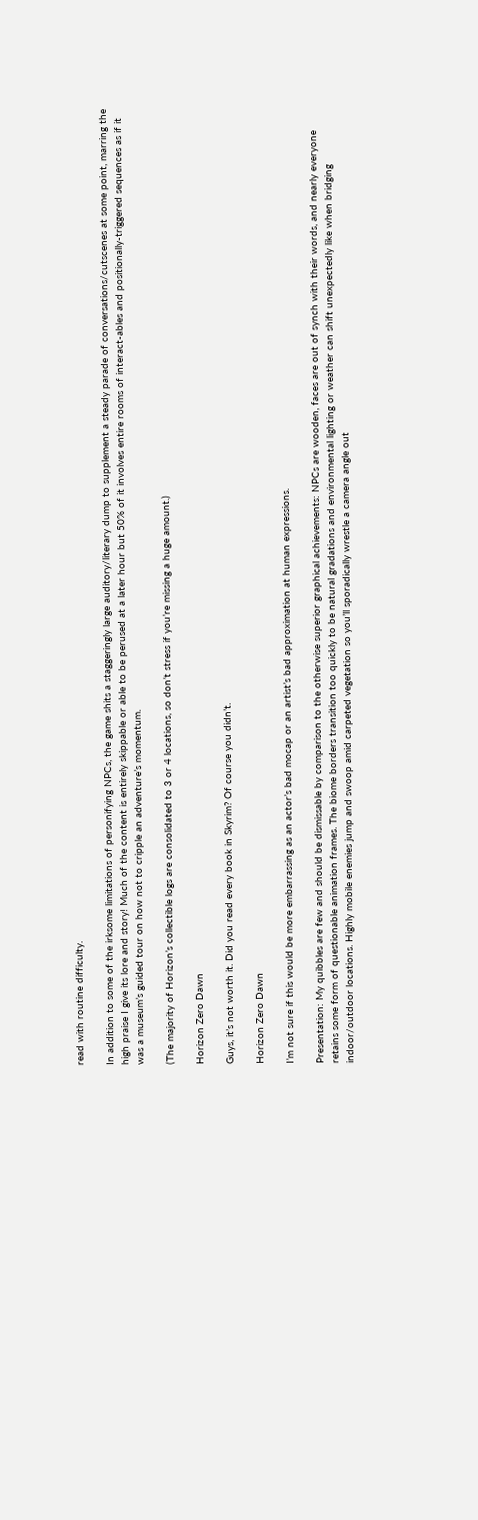read with routine difficulty.

In addition to some of the irksome limitations of personifying NPCs, the game shits a staggeringly large auditory/literary dump to supplement a steady parade of conversations/cutscenes at some point, marring the high praise I give its lore and story! Much of the content is entirely skippable or able to be perused at a later hour but 50% of it involves entire rooms of interact-ables and positionally-triggered sequences as if it was a museum’s guided tour on how not to cripple an adventure’s momentum.

(The majority of Horizon’s collectible logs are consolidated to 3 or 4 locations, so don’t stress if you’re missing a huge amount.)

Horizon Zero Dawn

Guys, it’s not worth it. Did you read every book in Skyrim? Of course you didn’t.

Horizon Zero Dawn

I’m not sure if this would be more embarrassing as an actor’s bad mocap or an artist’s bad approximation at human expressions.

Presentation: My quibbles are few and should be dismissable by comparison to the otherwise superior graphical achievements: NPCs are wooden, faces are out of synch with their words, and nearly everyone retains some form of questionable animation frames. The biome borders transition too quickly to be natural gradations and environmental lighting or weather can shift unexpectedly like when bridging indoor/outdoor locations. Highly mobile enemies jump and swoop amid carpeted vegetation so you’ll sporadically wrestle a camera angle out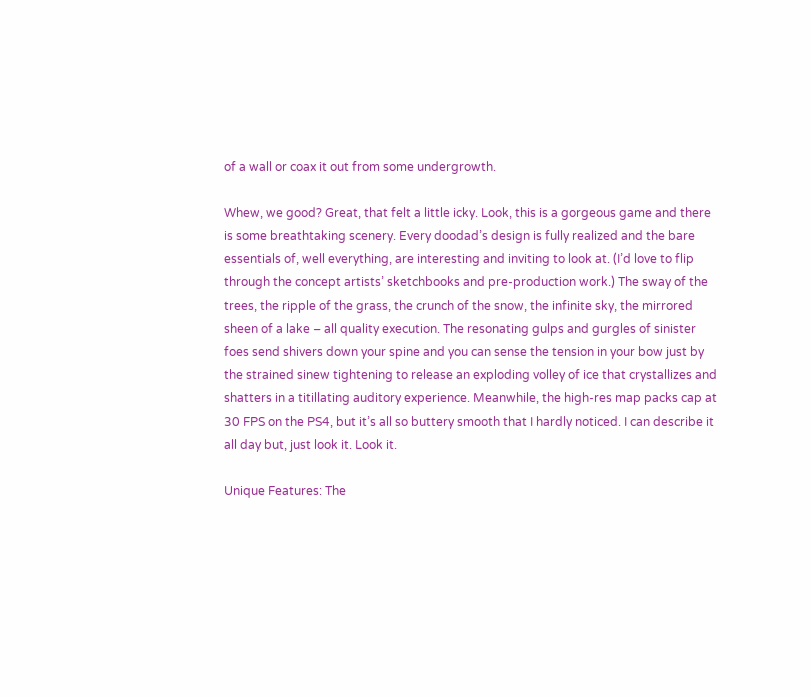of a wall or coax it out from some undergrowth.

Whew, we good? Great, that felt a little icky. Look, this is a gorgeous game and there is some breathtaking scenery. Every doodad’s design is fully realized and the bare essentials of, well everything, are interesting and inviting to look at. (I’d love to flip through the concept artists’ sketchbooks and pre-production work.) The sway of the trees, the ripple of the grass, the crunch of the snow, the infinite sky, the mirrored sheen of a lake – all quality execution. The resonating gulps and gurgles of sinister foes send shivers down your spine and you can sense the tension in your bow just by the strained sinew tightening to release an exploding volley of ice that crystallizes and shatters in a titillating auditory experience. Meanwhile, the high-res map packs cap at 30 FPS on the PS4, but it’s all so buttery smooth that I hardly noticed. I can describe it all day but, just look it. Look it.

Unique Features: The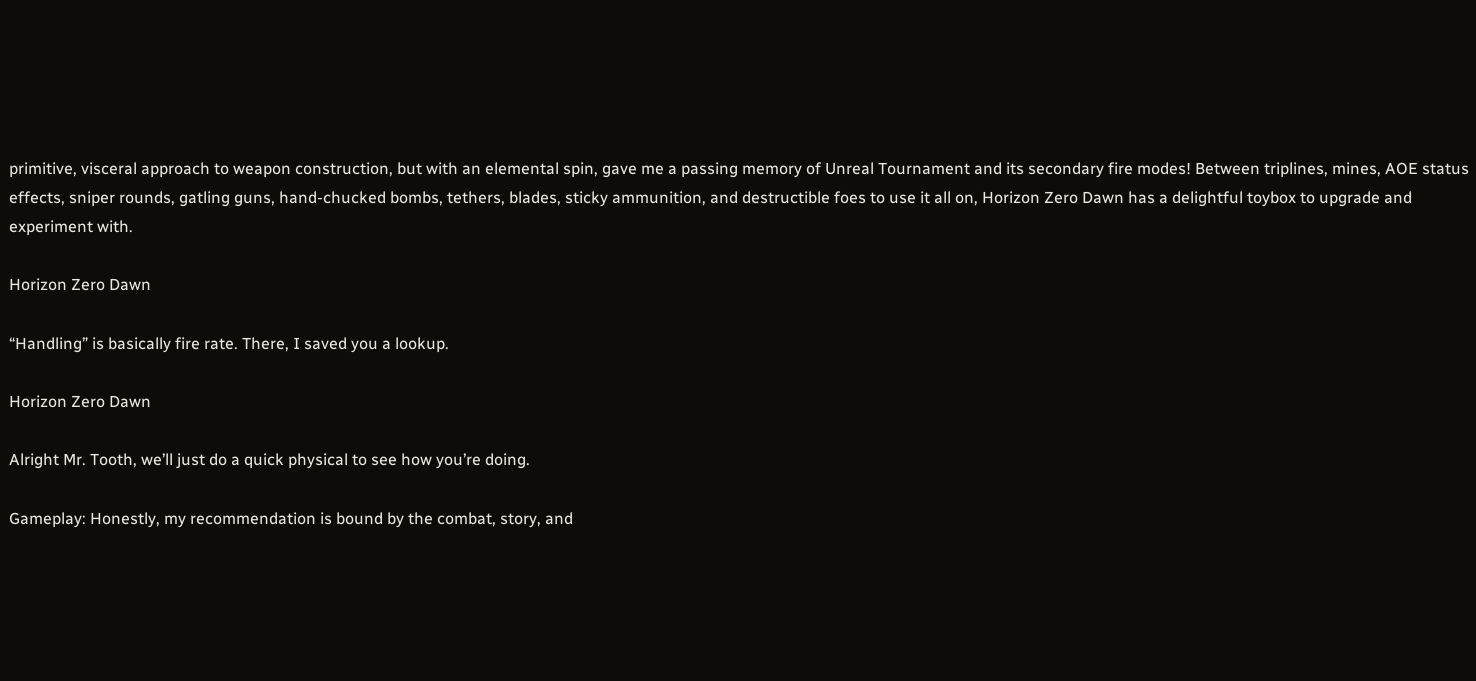primitive, visceral approach to weapon construction, but with an elemental spin, gave me a passing memory of Unreal Tournament and its secondary fire modes! Between triplines, mines, AOE status effects, sniper rounds, gatling guns, hand-chucked bombs, tethers, blades, sticky ammunition, and destructible foes to use it all on, Horizon Zero Dawn has a delightful toybox to upgrade and experiment with.

Horizon Zero Dawn

“Handling” is basically fire rate. There, I saved you a lookup.

Horizon Zero Dawn

Alright Mr. Tooth, we’ll just do a quick physical to see how you’re doing.

Gameplay: Honestly, my recommendation is bound by the combat, story, and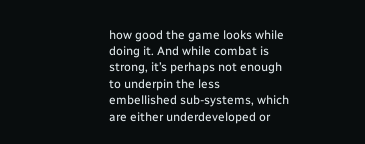how good the game looks while doing it. And while combat is strong, it’s perhaps not enough to underpin the less embellished sub-systems, which are either underdeveloped or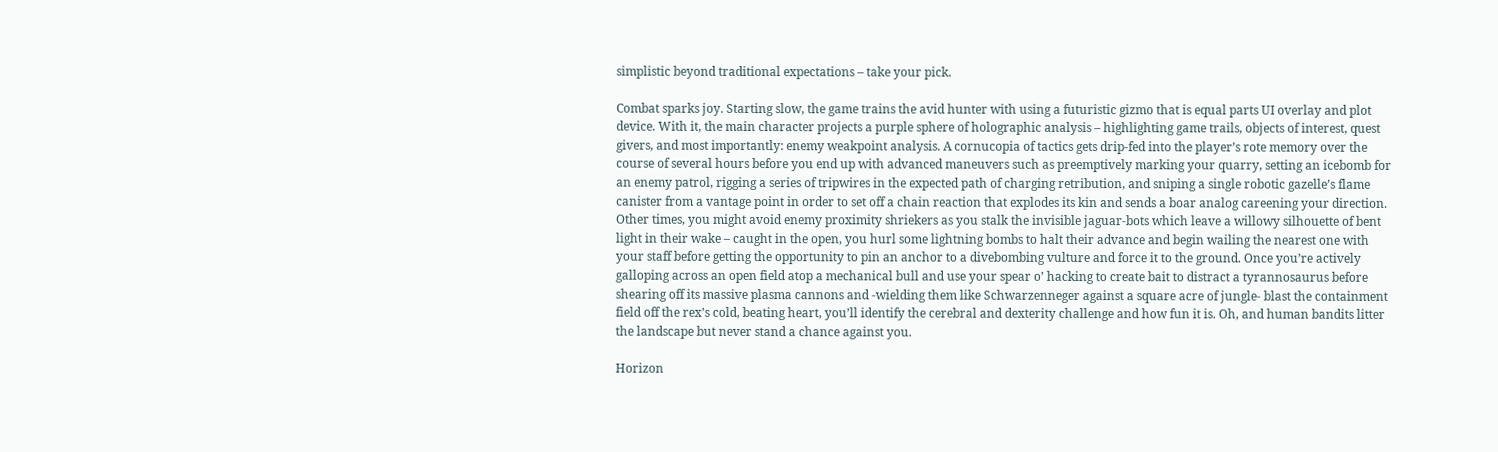simplistic beyond traditional expectations – take your pick.

Combat sparks joy. Starting slow, the game trains the avid hunter with using a futuristic gizmo that is equal parts UI overlay and plot device. With it, the main character projects a purple sphere of holographic analysis – highlighting game trails, objects of interest, quest givers, and most importantly: enemy weakpoint analysis. A cornucopia of tactics gets drip-fed into the player’s rote memory over the course of several hours before you end up with advanced maneuvers such as preemptively marking your quarry, setting an icebomb for an enemy patrol, rigging a series of tripwires in the expected path of charging retribution, and sniping a single robotic gazelle’s flame canister from a vantage point in order to set off a chain reaction that explodes its kin and sends a boar analog careening your direction. Other times, you might avoid enemy proximity shriekers as you stalk the invisible jaguar-bots which leave a willowy silhouette of bent light in their wake – caught in the open, you hurl some lightning bombs to halt their advance and begin wailing the nearest one with your staff before getting the opportunity to pin an anchor to a divebombing vulture and force it to the ground. Once you’re actively galloping across an open field atop a mechanical bull and use your spear o’ hacking to create bait to distract a tyrannosaurus before shearing off its massive plasma cannons and -wielding them like Schwarzenneger against a square acre of jungle- blast the containment field off the rex’s cold, beating heart, you’ll identify the cerebral and dexterity challenge and how fun it is. Oh, and human bandits litter the landscape but never stand a chance against you.

Horizon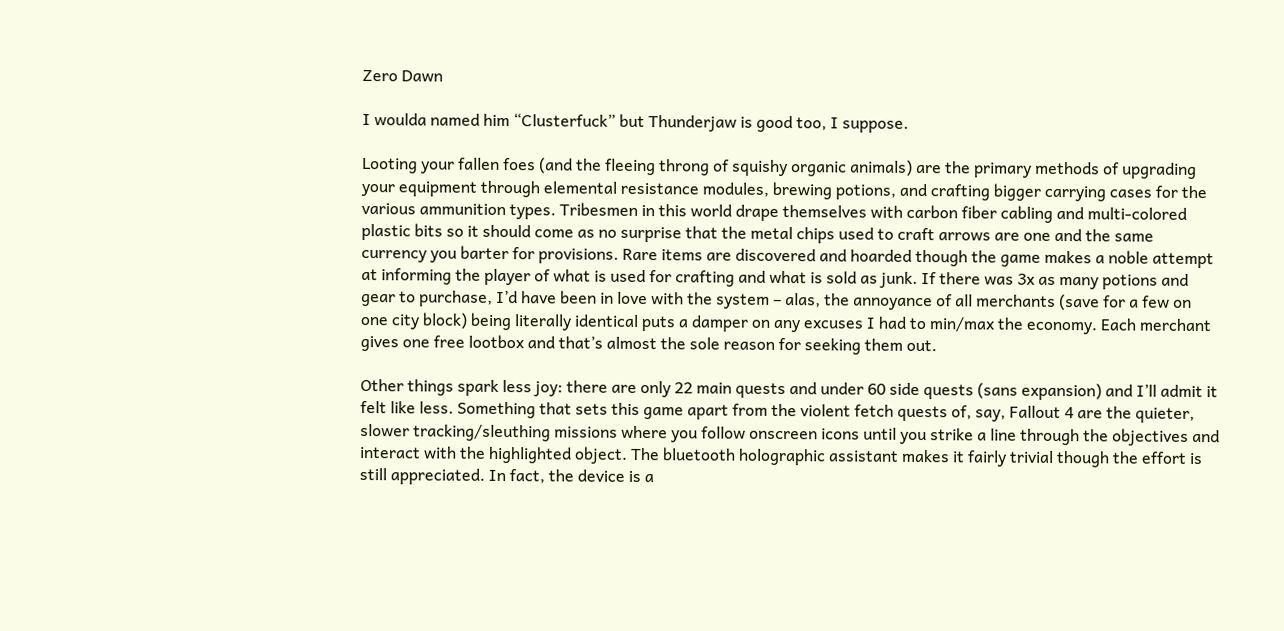Zero Dawn

I woulda named him “Clusterfuck” but Thunderjaw is good too, I suppose.

Looting your fallen foes (and the fleeing throng of squishy organic animals) are the primary methods of upgrading your equipment through elemental resistance modules, brewing potions, and crafting bigger carrying cases for the various ammunition types. Tribesmen in this world drape themselves with carbon fiber cabling and multi-colored plastic bits so it should come as no surprise that the metal chips used to craft arrows are one and the same currency you barter for provisions. Rare items are discovered and hoarded though the game makes a noble attempt at informing the player of what is used for crafting and what is sold as junk. If there was 3x as many potions and gear to purchase, I’d have been in love with the system – alas, the annoyance of all merchants (save for a few on one city block) being literally identical puts a damper on any excuses I had to min/max the economy. Each merchant gives one free lootbox and that’s almost the sole reason for seeking them out.

Other things spark less joy: there are only 22 main quests and under 60 side quests (sans expansion) and I’ll admit it felt like less. Something that sets this game apart from the violent fetch quests of, say, Fallout 4 are the quieter, slower tracking/sleuthing missions where you follow onscreen icons until you strike a line through the objectives and interact with the highlighted object. The bluetooth holographic assistant makes it fairly trivial though the effort is still appreciated. In fact, the device is a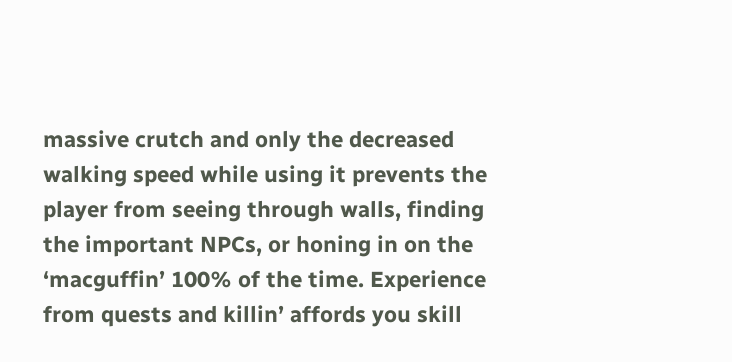massive crutch and only the decreased walking speed while using it prevents the player from seeing through walls, finding the important NPCs, or honing in on the ‘macguffin’ 100% of the time. Experience from quests and killin’ affords you skill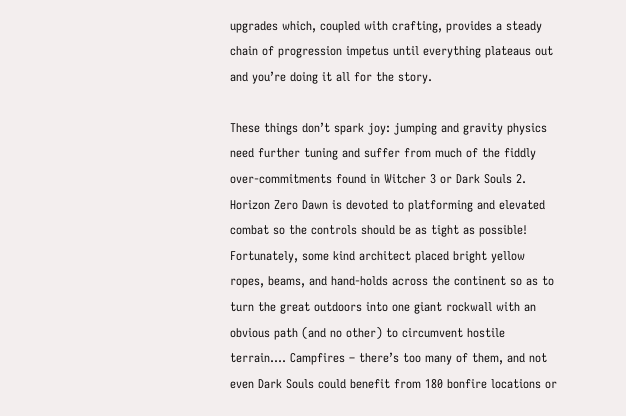upgrades which, coupled with crafting, provides a steady chain of progression impetus until everything plateaus out and you’re doing it all for the story.

These things don’t spark joy: jumping and gravity physics need further tuning and suffer from much of the fiddly over-commitments found in Witcher 3 or Dark Souls 2. Horizon Zero Dawn is devoted to platforming and elevated combat so the controls should be as tight as possible! Fortunately, some kind architect placed bright yellow ropes, beams, and hand-holds across the continent so as to turn the great outdoors into one giant rockwall with an obvious path (and no other) to circumvent hostile terrain…. Campfires – there’s too many of them, and not even Dark Souls could benefit from 180 bonfire locations or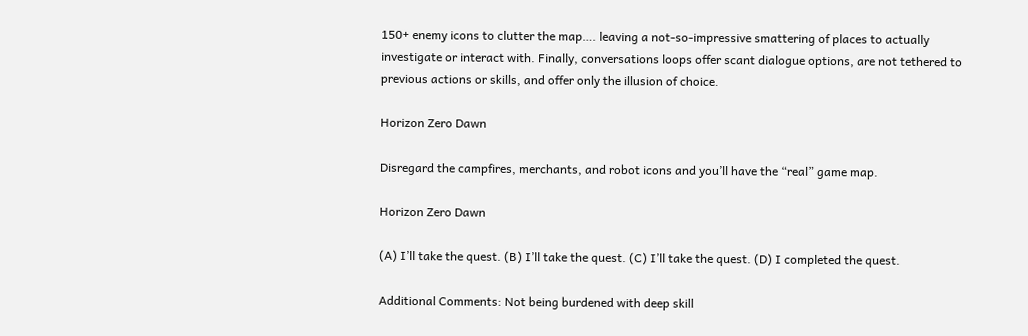150+ enemy icons to clutter the map…. leaving a not-so-impressive smattering of places to actually investigate or interact with. Finally, conversations loops offer scant dialogue options, are not tethered to previous actions or skills, and offer only the illusion of choice.

Horizon Zero Dawn

Disregard the campfires, merchants, and robot icons and you’ll have the “real” game map.

Horizon Zero Dawn

(A) I’ll take the quest. (B) I’ll take the quest. (C) I’ll take the quest. (D) I completed the quest.

Additional Comments: Not being burdened with deep skill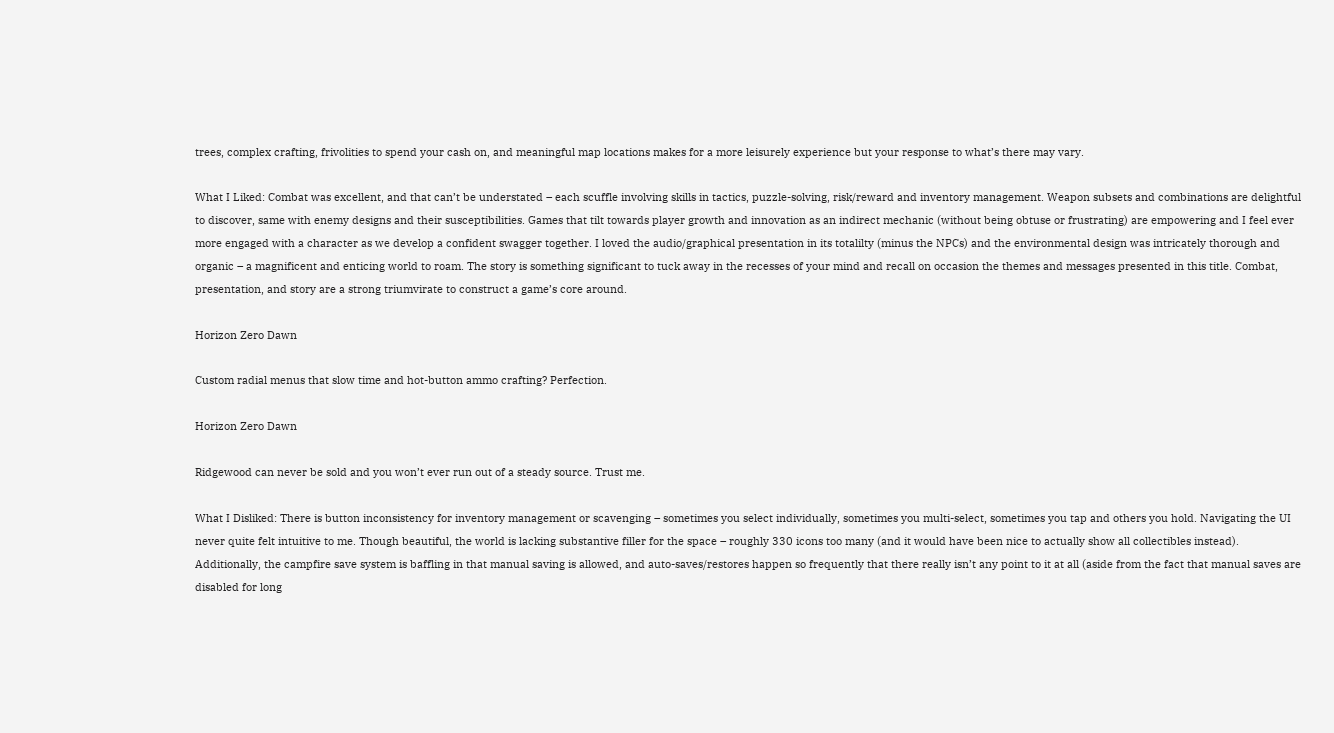trees, complex crafting, frivolities to spend your cash on, and meaningful map locations makes for a more leisurely experience but your response to what’s there may vary.

What I Liked: Combat was excellent, and that can’t be understated – each scuffle involving skills in tactics, puzzle-solving, risk/reward and inventory management. Weapon subsets and combinations are delightful to discover, same with enemy designs and their susceptibilities. Games that tilt towards player growth and innovation as an indirect mechanic (without being obtuse or frustrating) are empowering and I feel ever more engaged with a character as we develop a confident swagger together. I loved the audio/graphical presentation in its totalilty (minus the NPCs) and the environmental design was intricately thorough and organic – a magnificent and enticing world to roam. The story is something significant to tuck away in the recesses of your mind and recall on occasion the themes and messages presented in this title. Combat, presentation, and story are a strong triumvirate to construct a game’s core around.

Horizon Zero Dawn

Custom radial menus that slow time and hot-button ammo crafting? Perfection.

Horizon Zero Dawn

Ridgewood can never be sold and you won’t ever run out of a steady source. Trust me.

What I Disliked: There is button inconsistency for inventory management or scavenging – sometimes you select individually, sometimes you multi-select, sometimes you tap and others you hold. Navigating the UI never quite felt intuitive to me. Though beautiful, the world is lacking substantive filler for the space – roughly 330 icons too many (and it would have been nice to actually show all collectibles instead). Additionally, the campfire save system is baffling in that manual saving is allowed, and auto-saves/restores happen so frequently that there really isn’t any point to it at all (aside from the fact that manual saves are disabled for long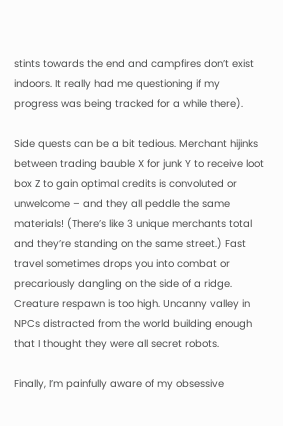stints towards the end and campfires don’t exist indoors. It really had me questioning if my progress was being tracked for a while there).

Side quests can be a bit tedious. Merchant hijinks between trading bauble X for junk Y to receive loot box Z to gain optimal credits is convoluted or unwelcome – and they all peddle the same materials! (There’s like 3 unique merchants total and they’re standing on the same street.) Fast travel sometimes drops you into combat or precariously dangling on the side of a ridge. Creature respawn is too high. Uncanny valley in NPCs distracted from the world building enough that I thought they were all secret robots.

Finally, I’m painfully aware of my obsessive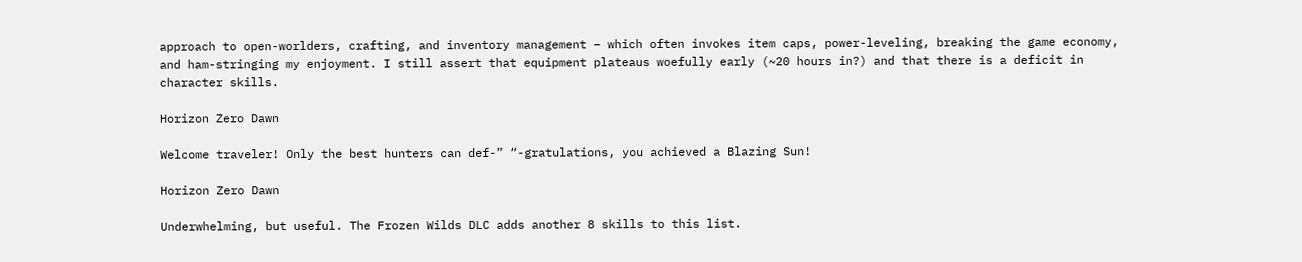approach to open-worlders, crafting, and inventory management – which often invokes item caps, power-leveling, breaking the game economy, and ham-stringing my enjoyment. I still assert that equipment plateaus woefully early (~20 hours in?) and that there is a deficit in character skills.

Horizon Zero Dawn

Welcome traveler! Only the best hunters can def-” “-gratulations, you achieved a Blazing Sun!

Horizon Zero Dawn

Underwhelming, but useful. The Frozen Wilds DLC adds another 8 skills to this list.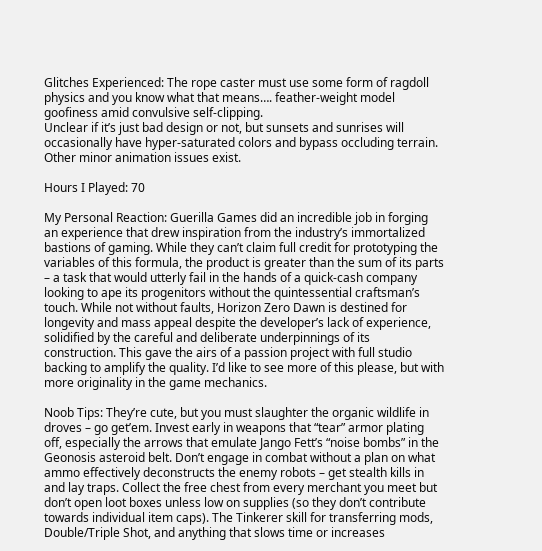Glitches Experienced: The rope caster must use some form of ragdoll physics and you know what that means…. feather-weight model goofiness amid convulsive self-clipping.
Unclear if it’s just bad design or not, but sunsets and sunrises will occasionally have hyper-saturated colors and bypass occluding terrain. Other minor animation issues exist.

Hours I Played: 70

My Personal Reaction: Guerilla Games did an incredible job in forging an experience that drew inspiration from the industry’s immortalized bastions of gaming. While they can’t claim full credit for prototyping the variables of this formula, the product is greater than the sum of its parts – a task that would utterly fail in the hands of a quick-cash company looking to ape its progenitors without the quintessential craftsman’s touch. While not without faults, Horizon Zero Dawn is destined for longevity and mass appeal despite the developer’s lack of experience, solidified by the careful and deliberate underpinnings of its construction. This gave the airs of a passion project with full studio backing to amplify the quality. I’d like to see more of this please, but with more originality in the game mechanics.

Noob Tips: They’re cute, but you must slaughter the organic wildlife in droves – go get’em. Invest early in weapons that “tear” armor plating off, especially the arrows that emulate Jango Fett’s “noise bombs” in the Geonosis asteroid belt. Don’t engage in combat without a plan on what ammo effectively deconstructs the enemy robots – get stealth kills in and lay traps. Collect the free chest from every merchant you meet but don’t open loot boxes unless low on supplies (so they don’t contribute towards individual item caps). The Tinkerer skill for transferring mods, Double/Triple Shot, and anything that slows time or increases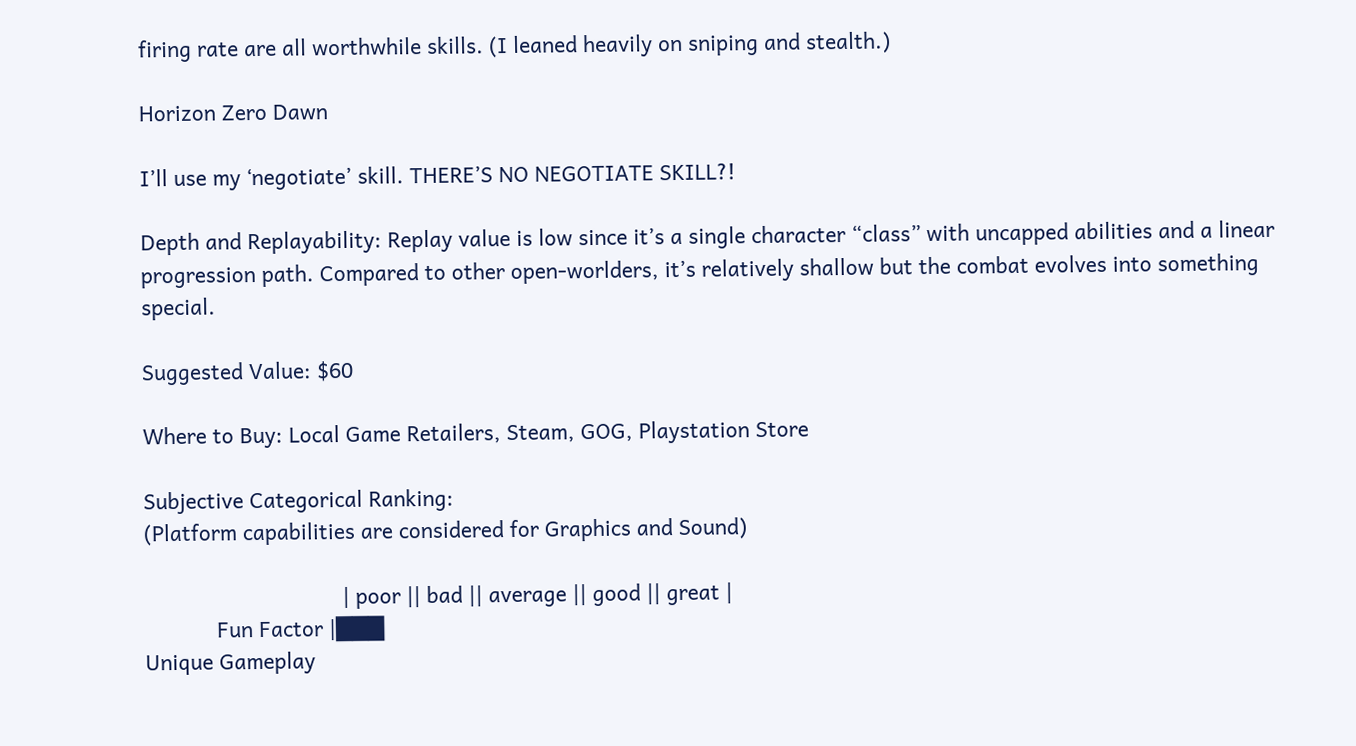firing rate are all worthwhile skills. (I leaned heavily on sniping and stealth.)

Horizon Zero Dawn

I’ll use my ‘negotiate’ skill. THERE’S NO NEGOTIATE SKILL?!

Depth and Replayability: Replay value is low since it’s a single character “class” with uncapped abilities and a linear progression path. Compared to other open-worlders, it’s relatively shallow but the combat evolves into something special.

Suggested Value: $60

Where to Buy: Local Game Retailers, Steam, GOG, Playstation Store

Subjective Categorical Ranking:
(Platform capabilities are considered for Graphics and Sound)

                                 | poor || bad || average || good || great |
            Fun Factor |███
Unique Gameplay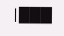|███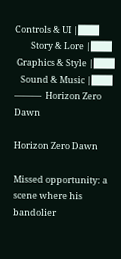Controls & UI |███
        Story & Lore |███
 Graphics & Style |███
   Sound & Music |███
———  Horizon Zero Dawn

Horizon Zero Dawn

Missed opportunity: a scene where his bandolier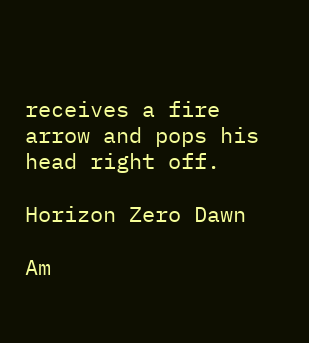receives a fire arrow and pops his head right off.

Horizon Zero Dawn

Am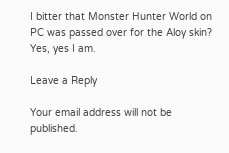I bitter that Monster Hunter World on PC was passed over for the Aloy skin? Yes, yes I am.

Leave a Reply

Your email address will not be published.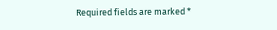Required fields are marked *